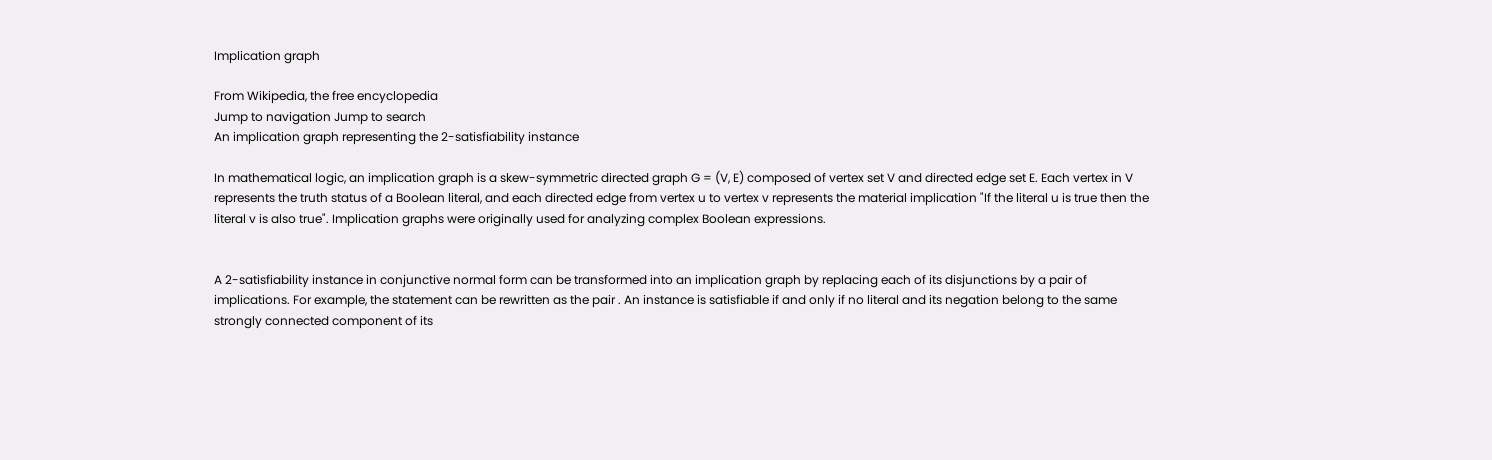Implication graph

From Wikipedia, the free encyclopedia
Jump to navigation Jump to search
An implication graph representing the 2-satisfiability instance

In mathematical logic, an implication graph is a skew-symmetric directed graph G = (V, E) composed of vertex set V and directed edge set E. Each vertex in V represents the truth status of a Boolean literal, and each directed edge from vertex u to vertex v represents the material implication "If the literal u is true then the literal v is also true". Implication graphs were originally used for analyzing complex Boolean expressions.


A 2-satisfiability instance in conjunctive normal form can be transformed into an implication graph by replacing each of its disjunctions by a pair of implications. For example, the statement can be rewritten as the pair . An instance is satisfiable if and only if no literal and its negation belong to the same strongly connected component of its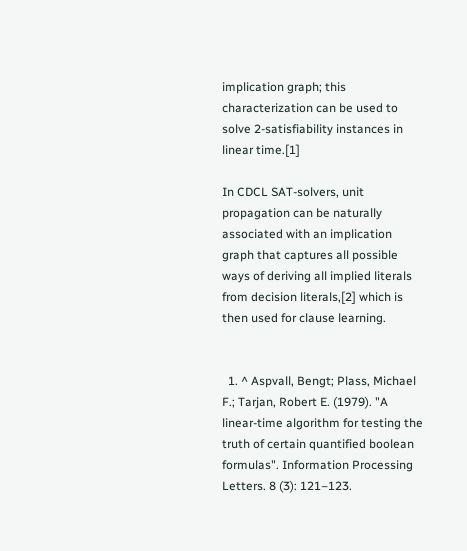implication graph; this characterization can be used to solve 2-satisfiability instances in linear time.[1]

In CDCL SAT-solvers, unit propagation can be naturally associated with an implication graph that captures all possible ways of deriving all implied literals from decision literals,[2] which is then used for clause learning.


  1. ^ Aspvall, Bengt; Plass, Michael F.; Tarjan, Robert E. (1979). "A linear-time algorithm for testing the truth of certain quantified boolean formulas". Information Processing Letters. 8 (3): 121–123.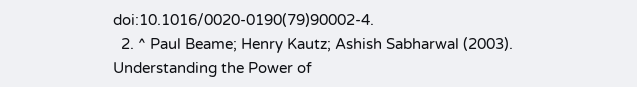doi:10.1016/0020-0190(79)90002-4.
  2. ^ Paul Beame; Henry Kautz; Ashish Sabharwal (2003). Understanding the Power of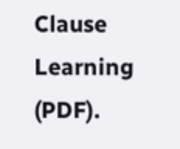Clause Learning (PDF).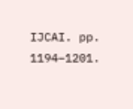IJCAI. pp. 1194–1201.